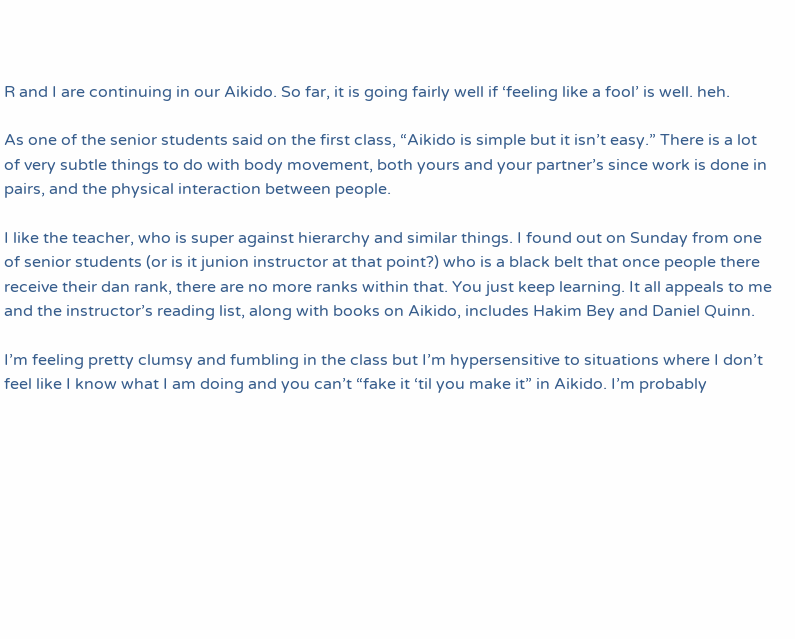R and I are continuing in our Aikido. So far, it is going fairly well if ‘feeling like a fool’ is well. heh.

As one of the senior students said on the first class, “Aikido is simple but it isn’t easy.” There is a lot of very subtle things to do with body movement, both yours and your partner’s since work is done in pairs, and the physical interaction between people.

I like the teacher, who is super against hierarchy and similar things. I found out on Sunday from one of senior students (or is it junion instructor at that point?) who is a black belt that once people there receive their dan rank, there are no more ranks within that. You just keep learning. It all appeals to me and the instructor’s reading list, along with books on Aikido, includes Hakim Bey and Daniel Quinn.

I’m feeling pretty clumsy and fumbling in the class but I’m hypersensitive to situations where I don’t feel like I know what I am doing and you can’t “fake it ‘til you make it” in Aikido. I’m probably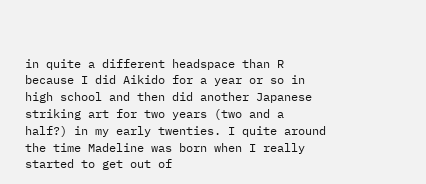in quite a different headspace than R because I did Aikido for a year or so in high school and then did another Japanese striking art for two years (two and a half?) in my early twenties. I quite around the time Madeline was born when I really started to get out of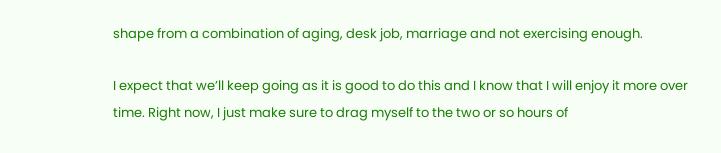shape from a combination of aging, desk job, marriage and not exercising enough.

I expect that we’ll keep going as it is good to do this and I know that I will enjoy it more over time. Right now, I just make sure to drag myself to the two or so hours of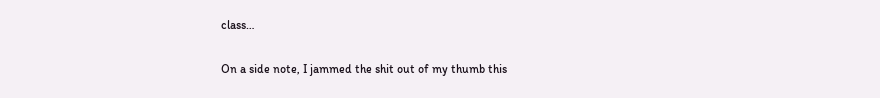class…

On a side note, I jammed the shit out of my thumb this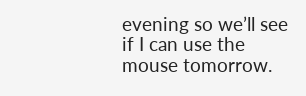evening so we’ll see if I can use the mouse tomorrow.